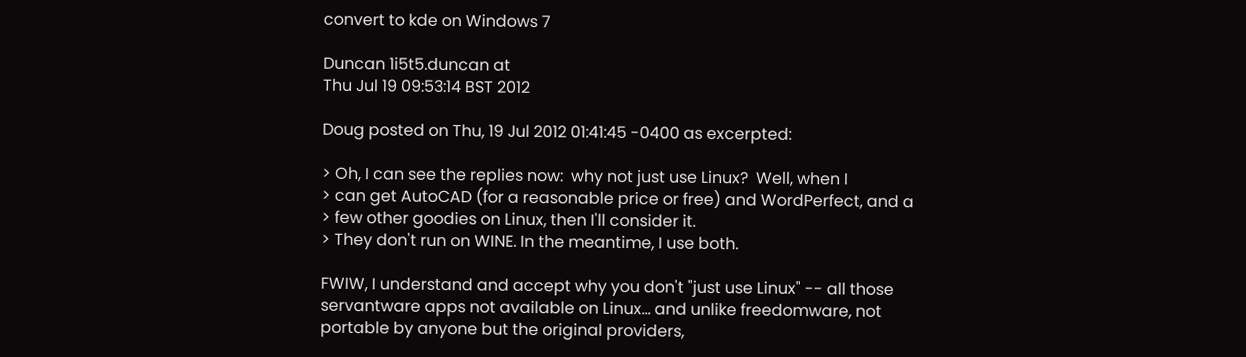convert to kde on Windows 7

Duncan 1i5t5.duncan at
Thu Jul 19 09:53:14 BST 2012

Doug posted on Thu, 19 Jul 2012 01:41:45 -0400 as excerpted:

> Oh, I can see the replies now:  why not just use Linux?  Well, when I
> can get AutoCAD (for a reasonable price or free) and WordPerfect, and a
> few other goodies on Linux, then I'll consider it.
> They don't run on WINE. In the meantime, I use both.

FWIW, I understand and accept why you don't "just use Linux" -- all those
servantware apps not available on Linux... and unlike freedomware, not
portable by anyone but the original providers,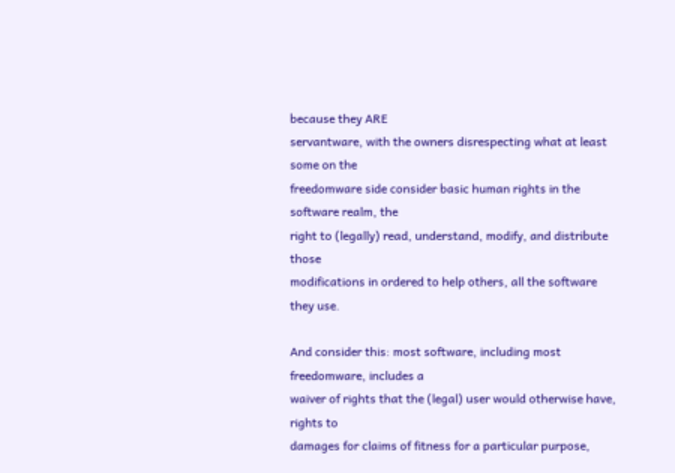because they ARE
servantware, with the owners disrespecting what at least some on the
freedomware side consider basic human rights in the software realm, the
right to (legally) read, understand, modify, and distribute those
modifications in ordered to help others, all the software they use.

And consider this: most software, including most freedomware, includes a
waiver of rights that the (legal) user would otherwise have, rights to
damages for claims of fitness for a particular purpose,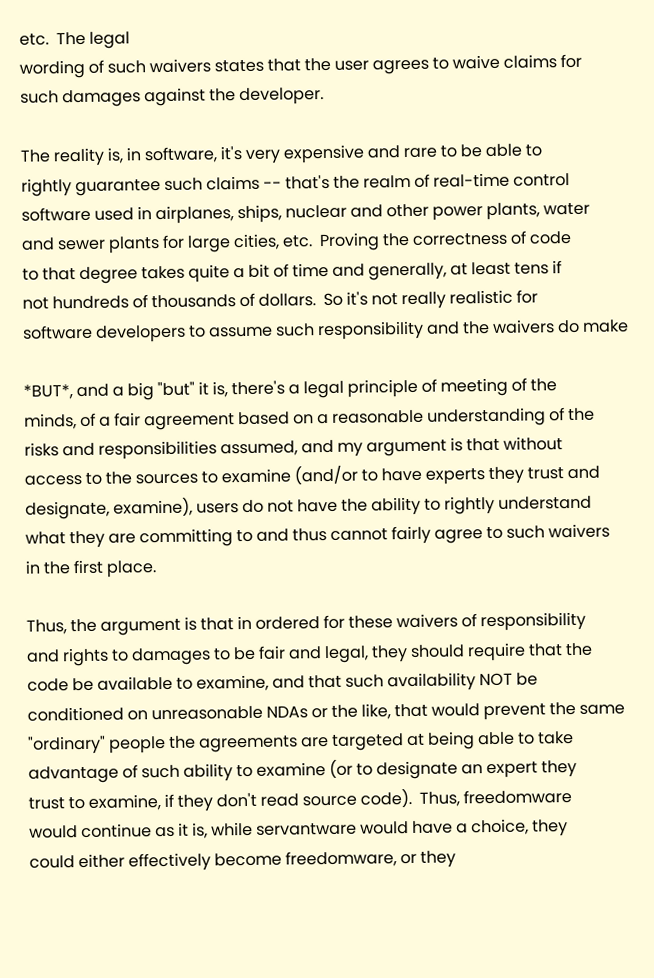etc.  The legal
wording of such waivers states that the user agrees to waive claims for
such damages against the developer.

The reality is, in software, it's very expensive and rare to be able to
rightly guarantee such claims -- that's the realm of real-time control
software used in airplanes, ships, nuclear and other power plants, water
and sewer plants for large cities, etc.  Proving the correctness of code
to that degree takes quite a bit of time and generally, at least tens if
not hundreds of thousands of dollars.  So it's not really realistic for
software developers to assume such responsibility and the waivers do make

*BUT*, and a big "but" it is, there's a legal principle of meeting of the
minds, of a fair agreement based on a reasonable understanding of the
risks and responsibilities assumed, and my argument is that without
access to the sources to examine (and/or to have experts they trust and
designate, examine), users do not have the ability to rightly understand
what they are committing to and thus cannot fairly agree to such waivers
in the first place.

Thus, the argument is that in ordered for these waivers of responsibility
and rights to damages to be fair and legal, they should require that the
code be available to examine, and that such availability NOT be
conditioned on unreasonable NDAs or the like, that would prevent the same
"ordinary" people the agreements are targeted at being able to take
advantage of such ability to examine (or to designate an expert they
trust to examine, if they don't read source code).  Thus, freedomware
would continue as it is, while servantware would have a choice, they
could either effectively become freedomware, or they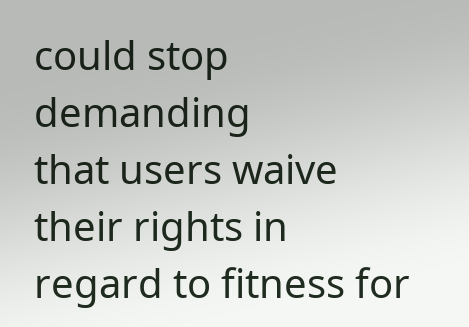could stop demanding
that users waive their rights in regard to fitness for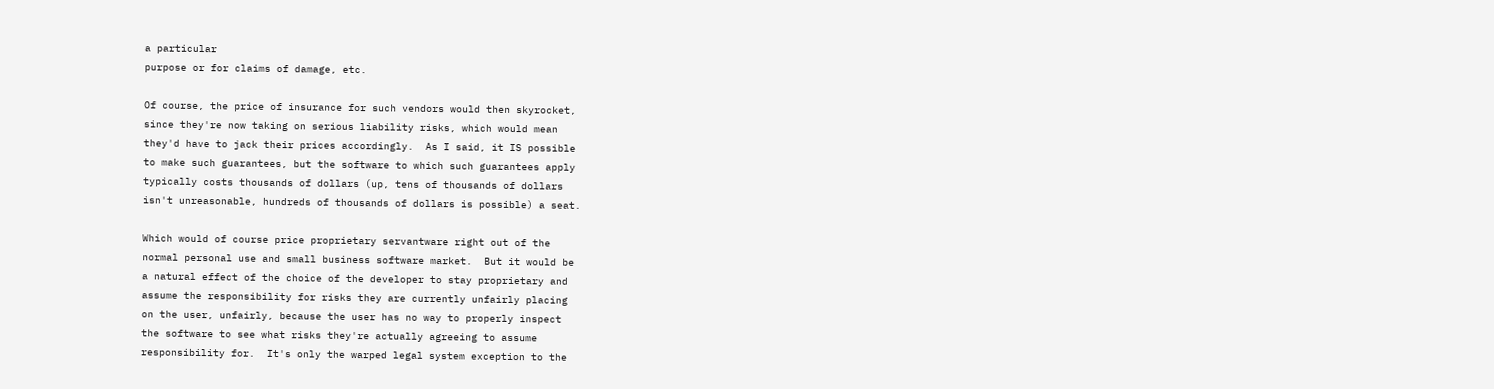a particular
purpose or for claims of damage, etc.

Of course, the price of insurance for such vendors would then skyrocket,
since they're now taking on serious liability risks, which would mean
they'd have to jack their prices accordingly.  As I said, it IS possible
to make such guarantees, but the software to which such guarantees apply
typically costs thousands of dollars (up, tens of thousands of dollars
isn't unreasonable, hundreds of thousands of dollars is possible) a seat.

Which would of course price proprietary servantware right out of the
normal personal use and small business software market.  But it would be
a natural effect of the choice of the developer to stay proprietary and
assume the responsibility for risks they are currently unfairly placing
on the user, unfairly, because the user has no way to properly inspect
the software to see what risks they're actually agreeing to assume
responsibility for.  It's only the warped legal system exception to the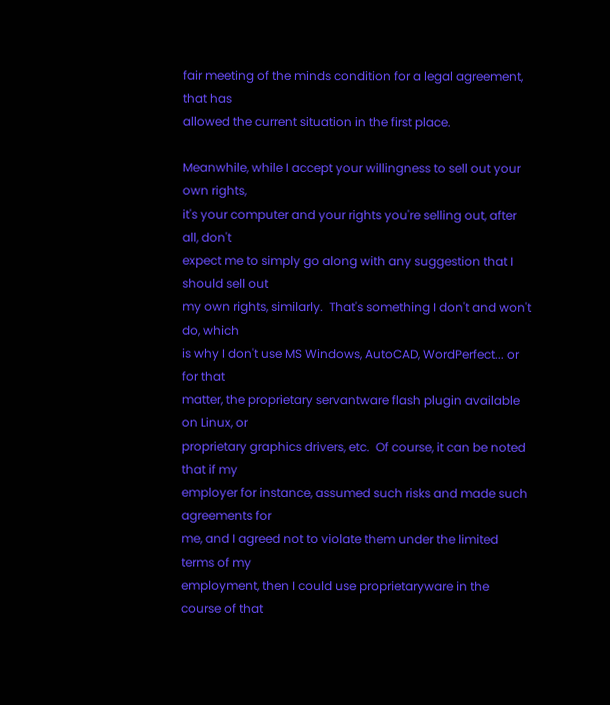fair meeting of the minds condition for a legal agreement, that has
allowed the current situation in the first place.

Meanwhile, while I accept your willingness to sell out your own rights,
it's your computer and your rights you're selling out, after all, don't
expect me to simply go along with any suggestion that I should sell out
my own rights, similarly.  That's something I don't and won't do, which
is why I don't use MS Windows, AutoCAD, WordPerfect... or for that
matter, the proprietary servantware flash plugin available on Linux, or
proprietary graphics drivers, etc.  Of course, it can be noted that if my
employer for instance, assumed such risks and made such agreements for
me, and I agreed not to violate them under the limited terms of my
employment, then I could use proprietaryware in the course of that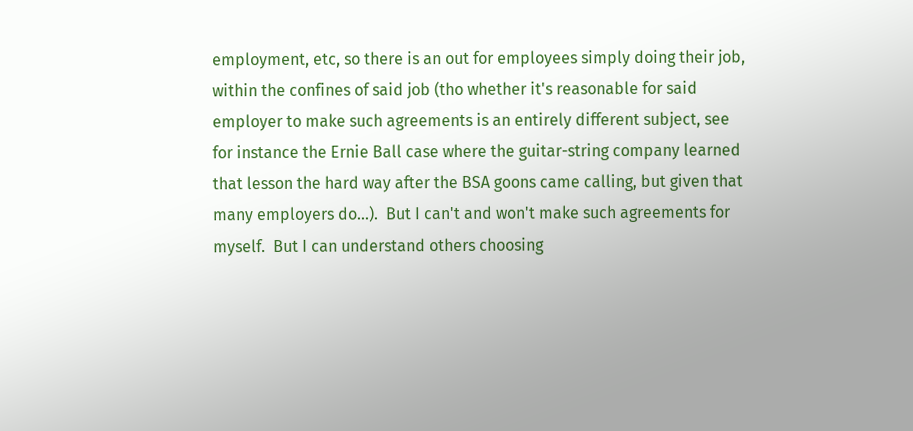employment, etc, so there is an out for employees simply doing their job,
within the confines of said job (tho whether it's reasonable for said
employer to make such agreements is an entirely different subject, see
for instance the Ernie Ball case where the guitar-string company learned
that lesson the hard way after the BSA goons came calling, but given that
many employers do...).  But I can't and won't make such agreements for
myself.  But I can understand others choosing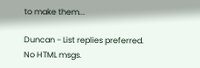to make them...

Duncan - List replies preferred.   No HTML msgs.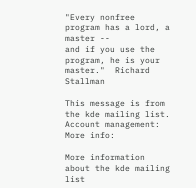"Every nonfree program has a lord, a master --
and if you use the program, he is your master."  Richard Stallman

This message is from the kde mailing list.
Account management:
More info:

More information about the kde mailing list